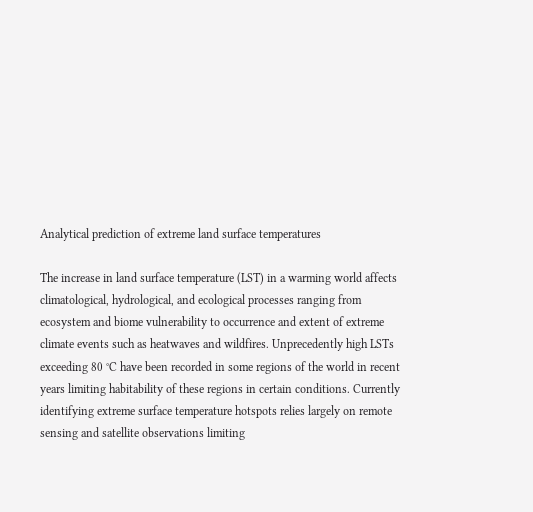Analytical prediction of extreme land surface temperatures

The increase in land surface temperature (LST) in a warming world affects climatological, hydrological, and ecological processes ranging from ecosystem and biome vulnerability to occurrence and extent of extreme climate events such as heatwaves and wildfires. Unprecedently high LSTs exceeding 80 °C have been recorded in some regions of the world in recent years limiting habitability of these regions in certain conditions. Currently identifying extreme surface temperature hotspots relies largely on remote sensing and satellite observations limiting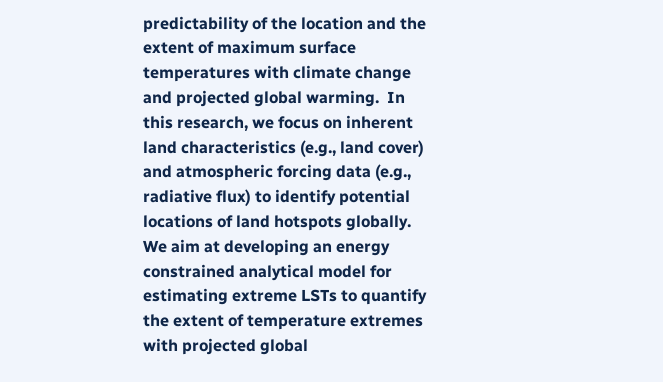predictability of the location and the extent of maximum surface temperatures with climate change and projected global warming.  In this research, we focus on inherent land characteristics (e.g., land cover) and atmospheric forcing data (e.g., radiative flux) to identify potential locations of land hotspots globally. We aim at developing an energy constrained analytical model for estimating extreme LSTs to quantify the extent of temperature extremes with projected global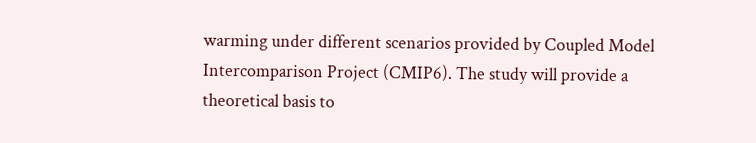warming under different scenarios provided by Coupled Model Intercomparison Project (CMIP6). The study will provide a theoretical basis to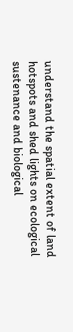understand the spatial extent of land hotspots and shed lights on ecological sustenance and biological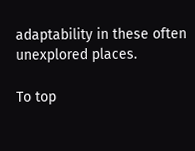adaptability in these often unexplored places.

To top